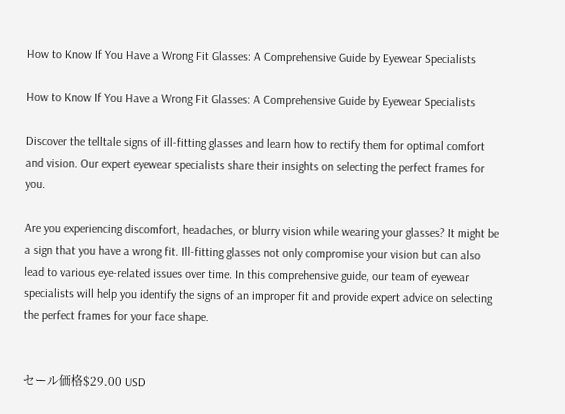How to Know If You Have a Wrong Fit Glasses: A Comprehensive Guide by Eyewear Specialists

How to Know If You Have a Wrong Fit Glasses: A Comprehensive Guide by Eyewear Specialists

Discover the telltale signs of ill-fitting glasses and learn how to rectify them for optimal comfort and vision. Our expert eyewear specialists share their insights on selecting the perfect frames for you.

Are you experiencing discomfort, headaches, or blurry vision while wearing your glasses? It might be a sign that you have a wrong fit. Ill-fitting glasses not only compromise your vision but can also lead to various eye-related issues over time. In this comprehensive guide, our team of eyewear specialists will help you identify the signs of an improper fit and provide expert advice on selecting the perfect frames for your face shape.


セール価格$29.00 USD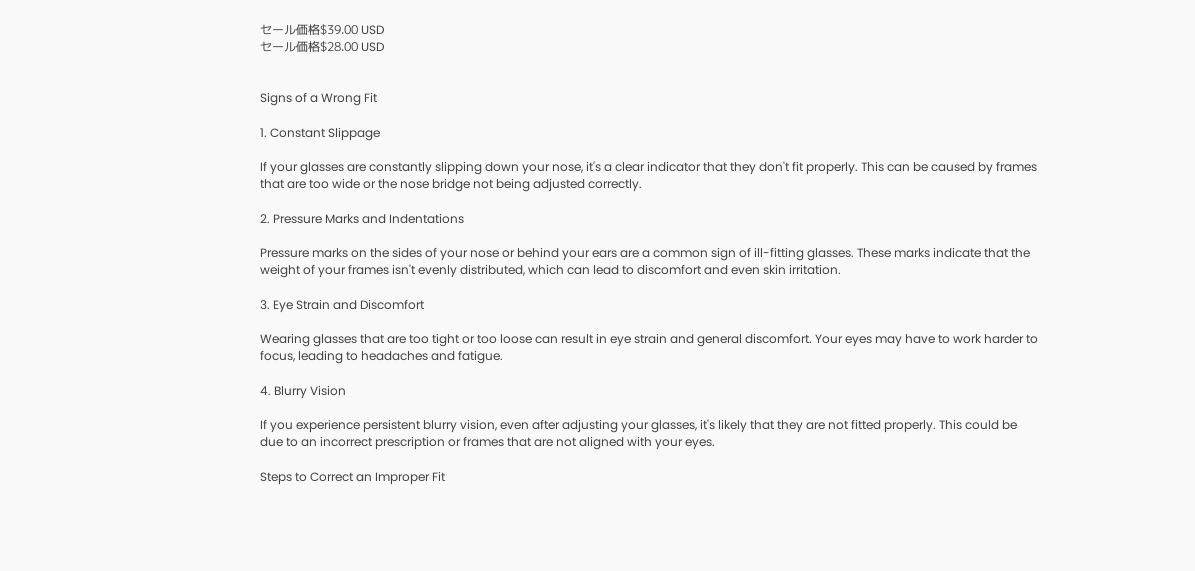セール価格$39.00 USD
セール価格$28.00 USD


Signs of a Wrong Fit

1. Constant Slippage

If your glasses are constantly slipping down your nose, it's a clear indicator that they don't fit properly. This can be caused by frames that are too wide or the nose bridge not being adjusted correctly.

2. Pressure Marks and Indentations

Pressure marks on the sides of your nose or behind your ears are a common sign of ill-fitting glasses. These marks indicate that the weight of your frames isn't evenly distributed, which can lead to discomfort and even skin irritation.

3. Eye Strain and Discomfort

Wearing glasses that are too tight or too loose can result in eye strain and general discomfort. Your eyes may have to work harder to focus, leading to headaches and fatigue.

4. Blurry Vision

If you experience persistent blurry vision, even after adjusting your glasses, it's likely that they are not fitted properly. This could be due to an incorrect prescription or frames that are not aligned with your eyes.

Steps to Correct an Improper Fit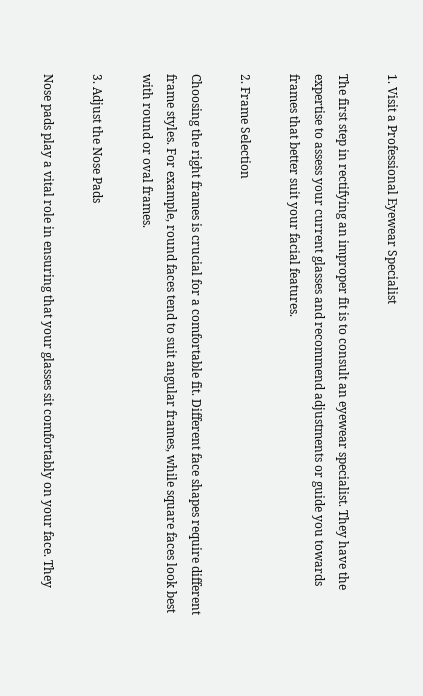1. Visit a Professional Eyewear Specialist

The first step in rectifying an improper fit is to consult an eyewear specialist. They have the expertise to assess your current glasses and recommend adjustments or guide you towards frames that better suit your facial features.

2. Frame Selection

Choosing the right frames is crucial for a comfortable fit. Different face shapes require different frame styles. For example, round faces tend to suit angular frames, while square faces look best with round or oval frames.

3. Adjust the Nose Pads

Nose pads play a vital role in ensuring that your glasses sit comfortably on your face. They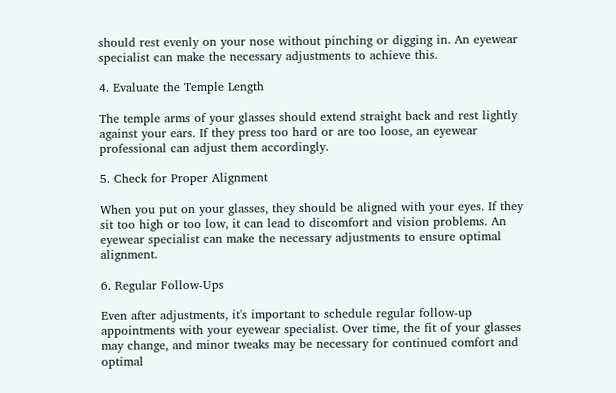should rest evenly on your nose without pinching or digging in. An eyewear specialist can make the necessary adjustments to achieve this.

4. Evaluate the Temple Length

The temple arms of your glasses should extend straight back and rest lightly against your ears. If they press too hard or are too loose, an eyewear professional can adjust them accordingly.

5. Check for Proper Alignment

When you put on your glasses, they should be aligned with your eyes. If they sit too high or too low, it can lead to discomfort and vision problems. An eyewear specialist can make the necessary adjustments to ensure optimal alignment.

6. Regular Follow-Ups

Even after adjustments, it's important to schedule regular follow-up appointments with your eyewear specialist. Over time, the fit of your glasses may change, and minor tweaks may be necessary for continued comfort and optimal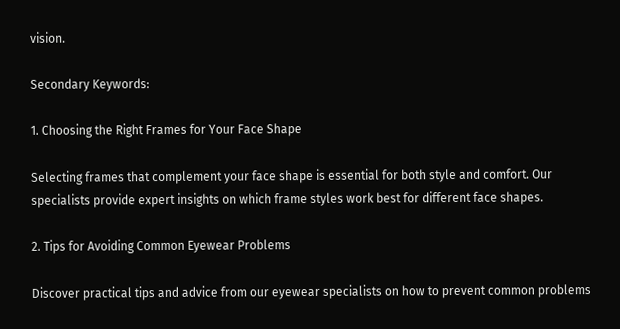vision.

Secondary Keywords:

1. Choosing the Right Frames for Your Face Shape

Selecting frames that complement your face shape is essential for both style and comfort. Our specialists provide expert insights on which frame styles work best for different face shapes.

2. Tips for Avoiding Common Eyewear Problems

Discover practical tips and advice from our eyewear specialists on how to prevent common problems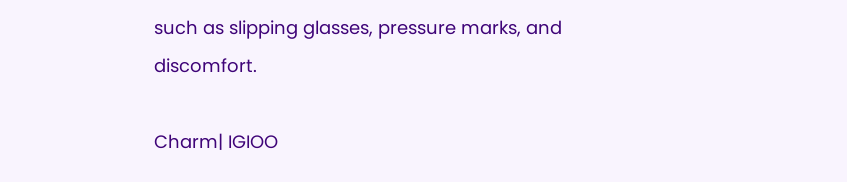such as slipping glasses, pressure marks, and discomfort.

Charm| IGIOO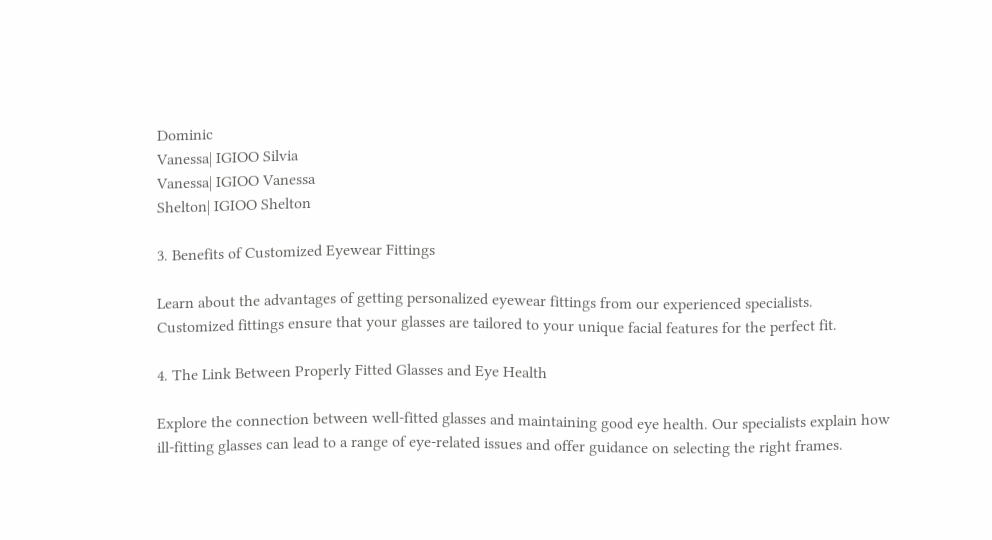Dominic
Vanessa| IGIOO Silvia
Vanessa| IGIOO Vanessa
Shelton| IGIOO Shelton

3. Benefits of Customized Eyewear Fittings

Learn about the advantages of getting personalized eyewear fittings from our experienced specialists. Customized fittings ensure that your glasses are tailored to your unique facial features for the perfect fit.

4. The Link Between Properly Fitted Glasses and Eye Health

Explore the connection between well-fitted glasses and maintaining good eye health. Our specialists explain how ill-fitting glasses can lead to a range of eye-related issues and offer guidance on selecting the right frames.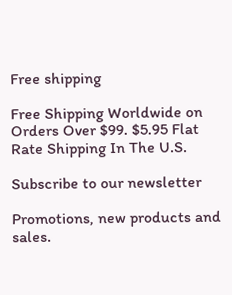Free shipping

Free Shipping Worldwide on Orders Over $99. $5.95 Flat Rate Shipping In The U.S.

Subscribe to our newsletter

Promotions, new products and sales.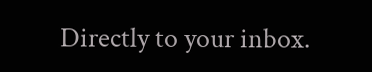Directly to your inbox.